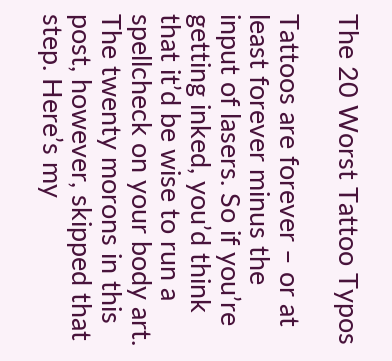The 20 Worst Tattoo Typos

Tattoos are forever – or at least forever minus the input of lasers. So if you’re getting inked, you’d think that it’d be wise to run a spellcheck on your body art. The twenty morons in this post, however, skipped that step. Here’s my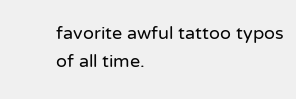favorite awful tattoo typos of all time.